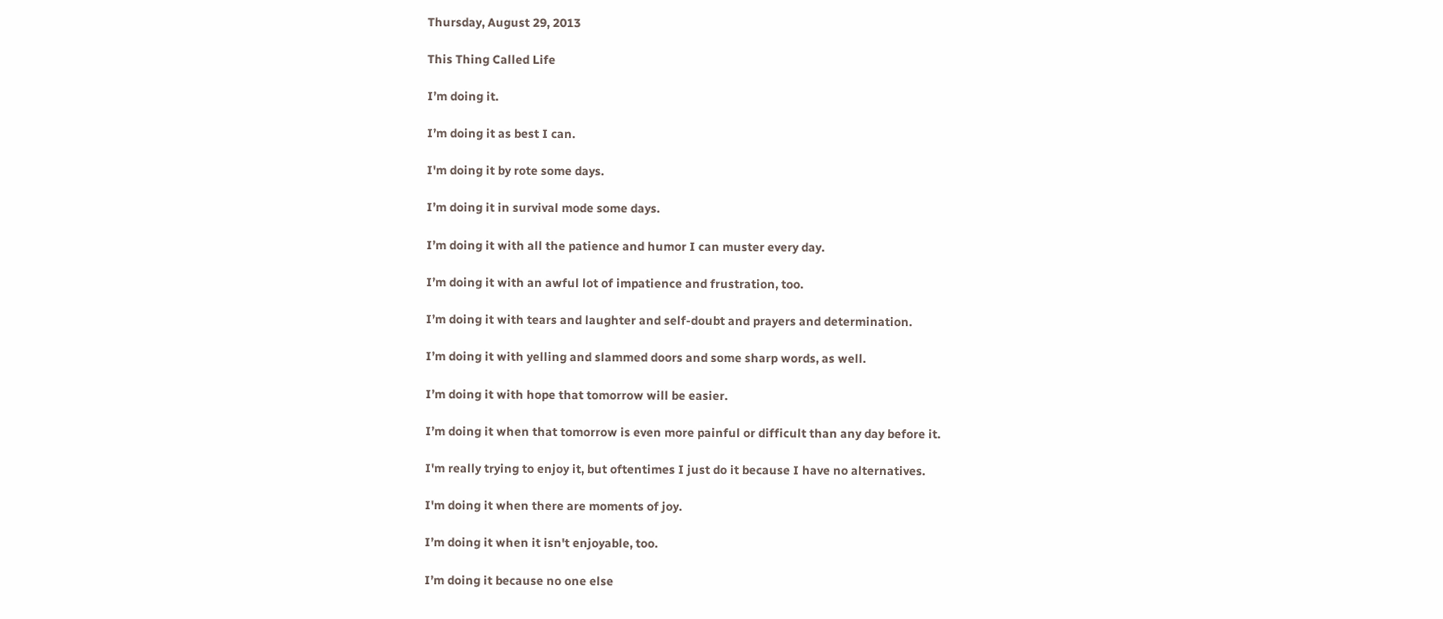Thursday, August 29, 2013

This Thing Called Life

I’m doing it.

I’m doing it as best I can.

I'm doing it by rote some days.

I’m doing it in survival mode some days.

I’m doing it with all the patience and humor I can muster every day.

I’m doing it with an awful lot of impatience and frustration, too.

I’m doing it with tears and laughter and self-doubt and prayers and determination.

I’m doing it with yelling and slammed doors and some sharp words, as well.

I’m doing it with hope that tomorrow will be easier.

I’m doing it when that tomorrow is even more painful or difficult than any day before it.

I'm really trying to enjoy it, but oftentimes I just do it because I have no alternatives.

I'm doing it when there are moments of joy.

I’m doing it when it isn't enjoyable, too.

I’m doing it because no one else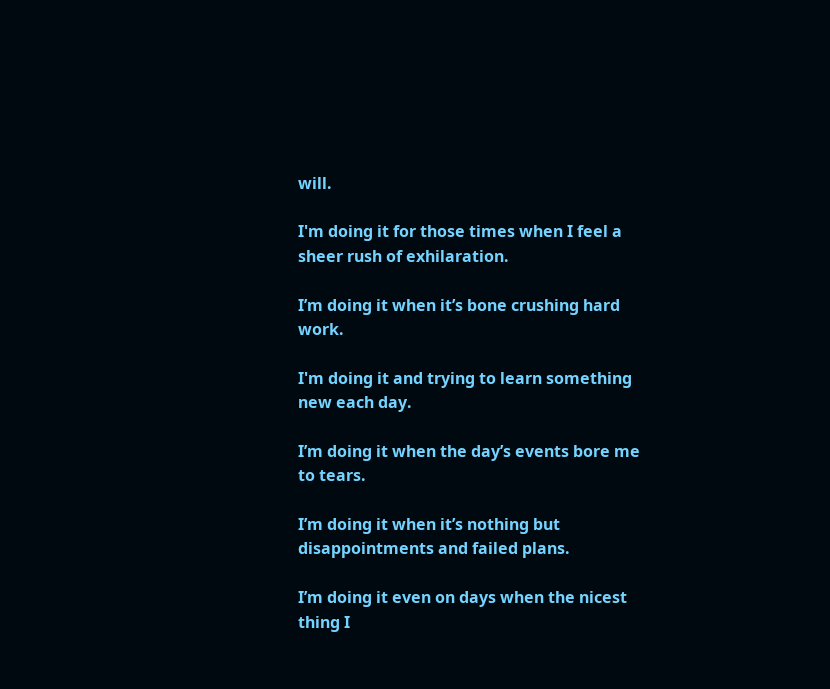will.

I'm doing it for those times when I feel a sheer rush of exhilaration.

I’m doing it when it’s bone crushing hard work.

I'm doing it and trying to learn something new each day.

I’m doing it when the day’s events bore me to tears.

I’m doing it when it’s nothing but disappointments and failed plans.

I’m doing it even on days when the nicest thing I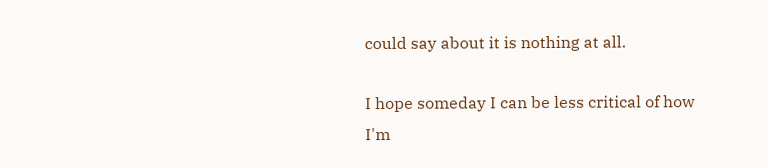could say about it is nothing at all.

I hope someday I can be less critical of how I'm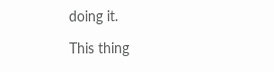doing it.

This thing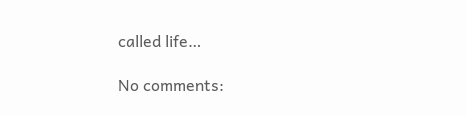called life…

No comments: